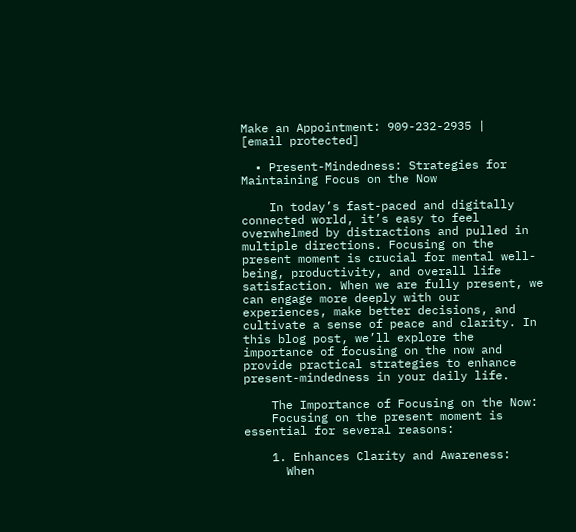Make an Appointment: 909-232-2935 |   [email protected]

  • Present-Mindedness: Strategies for Maintaining Focus on the Now

    In today’s fast-paced and digitally connected world, it’s easy to feel overwhelmed by distractions and pulled in multiple directions. Focusing on the present moment is crucial for mental well-being, productivity, and overall life satisfaction. When we are fully present, we can engage more deeply with our experiences, make better decisions, and cultivate a sense of peace and clarity. In this blog post, we’ll explore the importance of focusing on the now and provide practical strategies to enhance present-mindedness in your daily life.

    The Importance of Focusing on the Now:
    Focusing on the present moment is essential for several reasons:

    1. Enhances Clarity and Awareness:
      When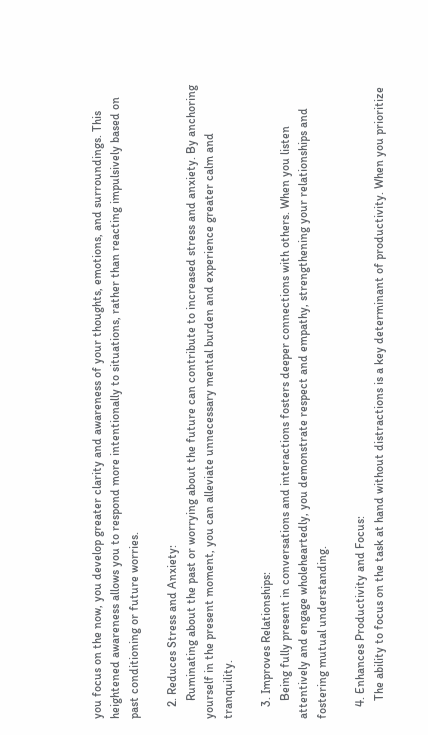you focus on the now, you develop greater clarity and awareness of your thoughts, emotions, and surroundings. This heightened awareness allows you to respond more intentionally to situations, rather than reacting impulsively based on past conditioning or future worries.

    2. Reduces Stress and Anxiety:
      Ruminating about the past or worrying about the future can contribute to increased stress and anxiety. By anchoring yourself in the present moment, you can alleviate unnecessary mental burden and experience greater calm and tranquility.

    3. Improves Relationships:
      Being fully present in conversations and interactions fosters deeper connections with others. When you listen attentively and engage wholeheartedly, you demonstrate respect and empathy, strengthening your relationships and fostering mutual understanding.

    4. Enhances Productivity and Focus:
      The ability to focus on the task at hand without distractions is a key determinant of productivity. When you prioritize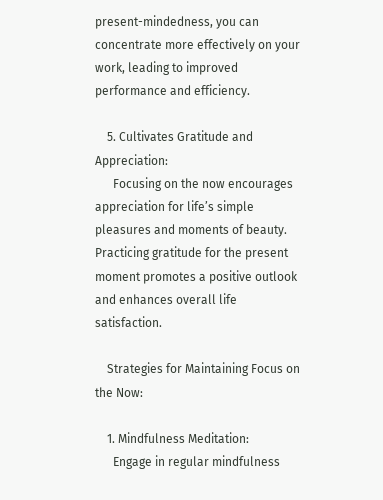present-mindedness, you can concentrate more effectively on your work, leading to improved performance and efficiency.

    5. Cultivates Gratitude and Appreciation:
      Focusing on the now encourages appreciation for life’s simple pleasures and moments of beauty. Practicing gratitude for the present moment promotes a positive outlook and enhances overall life satisfaction.

    Strategies for Maintaining Focus on the Now:

    1. Mindfulness Meditation:
      Engage in regular mindfulness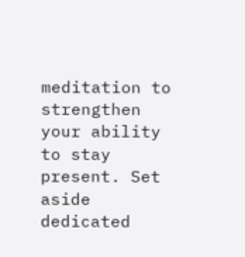meditation to strengthen your ability to stay present. Set aside dedicated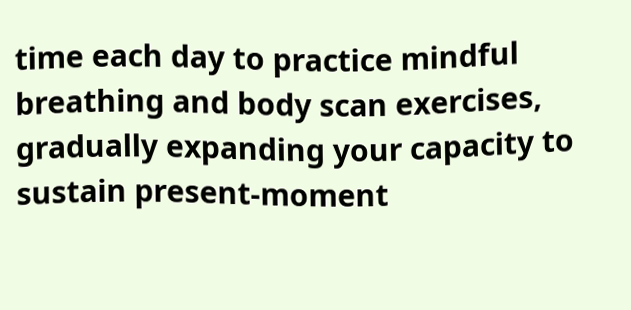time each day to practice mindful breathing and body scan exercises, gradually expanding your capacity to sustain present-moment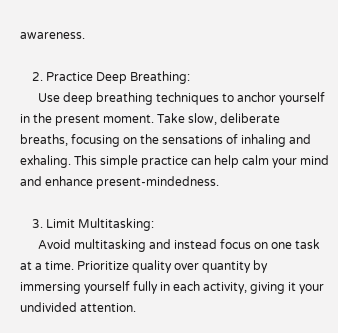awareness.

    2. Practice Deep Breathing:
      Use deep breathing techniques to anchor yourself in the present moment. Take slow, deliberate breaths, focusing on the sensations of inhaling and exhaling. This simple practice can help calm your mind and enhance present-mindedness.

    3. Limit Multitasking:
      Avoid multitasking and instead focus on one task at a time. Prioritize quality over quantity by immersing yourself fully in each activity, giving it your undivided attention.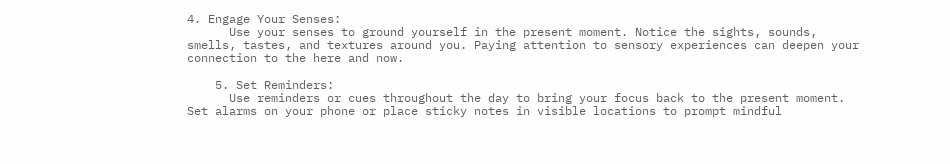4. Engage Your Senses:
      Use your senses to ground yourself in the present moment. Notice the sights, sounds, smells, tastes, and textures around you. Paying attention to sensory experiences can deepen your connection to the here and now.

    5. Set Reminders:
      Use reminders or cues throughout the day to bring your focus back to the present moment. Set alarms on your phone or place sticky notes in visible locations to prompt mindful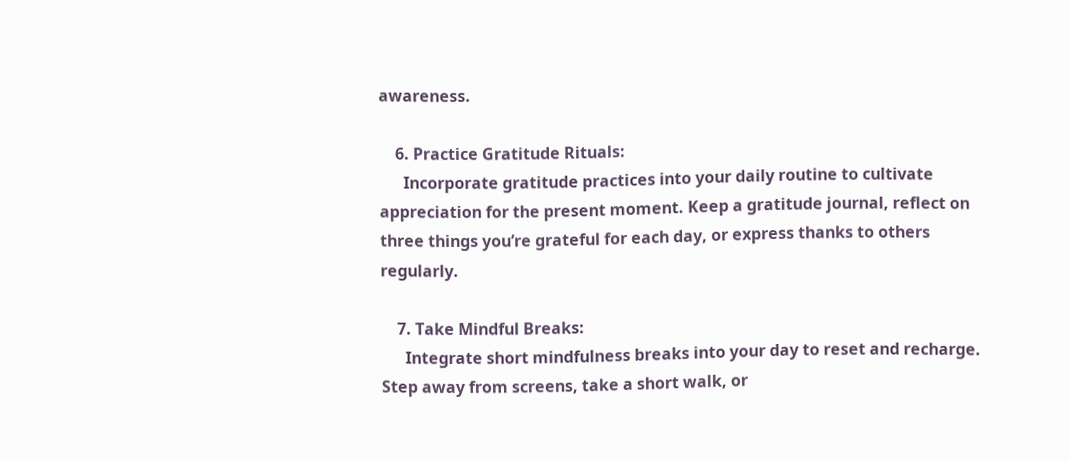awareness.

    6. Practice Gratitude Rituals:
      Incorporate gratitude practices into your daily routine to cultivate appreciation for the present moment. Keep a gratitude journal, reflect on three things you’re grateful for each day, or express thanks to others regularly.

    7. Take Mindful Breaks:
      Integrate short mindfulness breaks into your day to reset and recharge. Step away from screens, take a short walk, or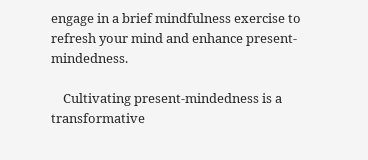engage in a brief mindfulness exercise to refresh your mind and enhance present-mindedness.

    Cultivating present-mindedness is a transformative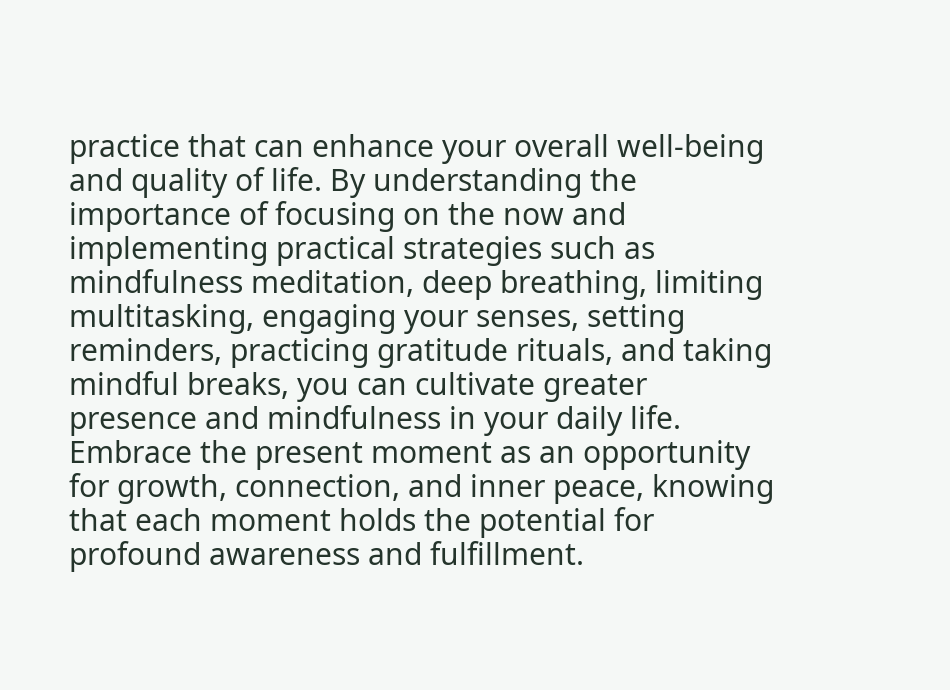practice that can enhance your overall well-being and quality of life. By understanding the importance of focusing on the now and implementing practical strategies such as mindfulness meditation, deep breathing, limiting multitasking, engaging your senses, setting reminders, practicing gratitude rituals, and taking mindful breaks, you can cultivate greater presence and mindfulness in your daily life. Embrace the present moment as an opportunity for growth, connection, and inner peace, knowing that each moment holds the potential for profound awareness and fulfillment.